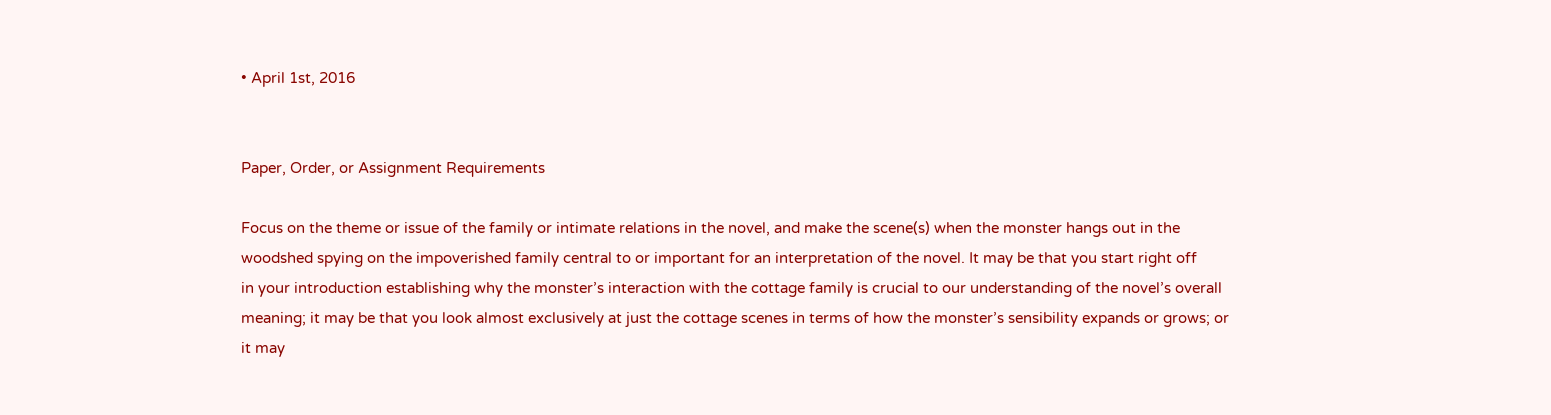• April 1st, 2016


Paper, Order, or Assignment Requirements

Focus on the theme or issue of the family or intimate relations in the novel, and make the scene(s) when the monster hangs out in the woodshed spying on the impoverished family central to or important for an interpretation of the novel. It may be that you start right off
in your introduction establishing why the monster’s interaction with the cottage family is crucial to our understanding of the novel’s overall meaning; it may be that you look almost exclusively at just the cottage scenes in terms of how the monster’s sensibility expands or grows; or it may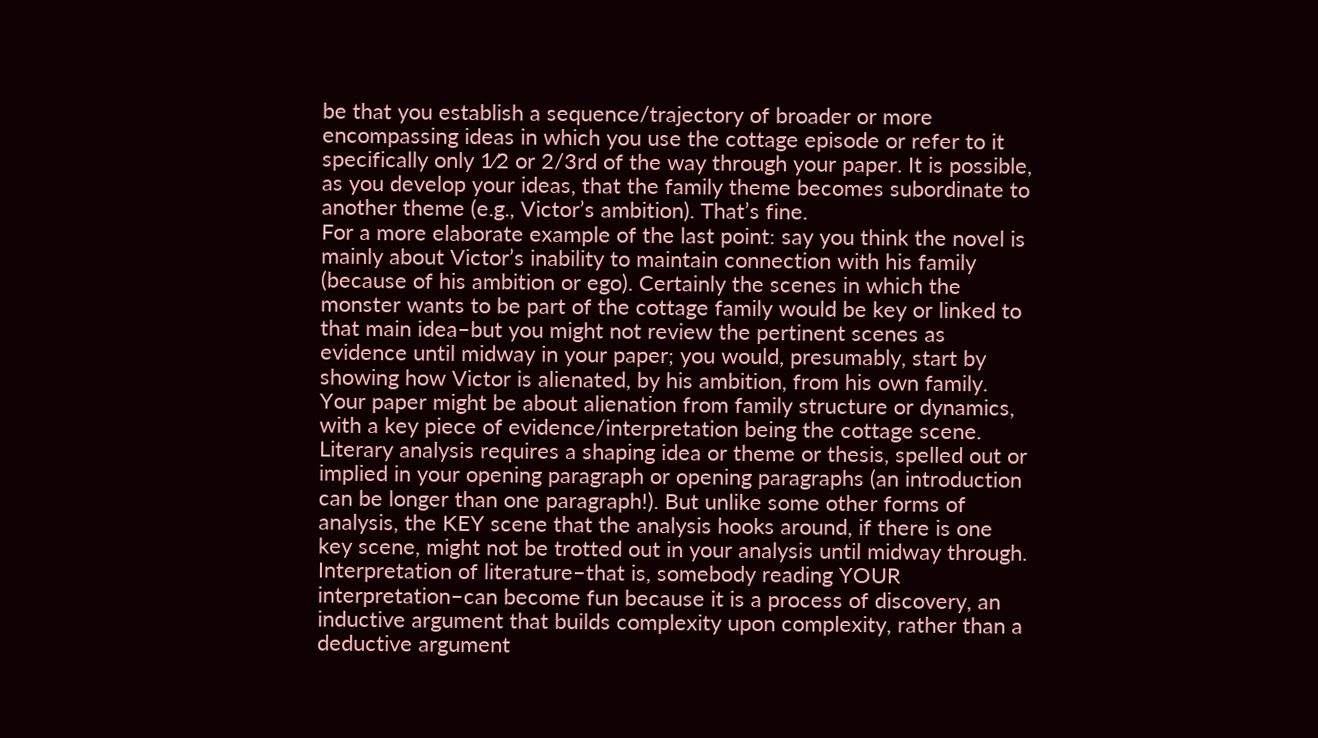be that you establish a sequence/trajectory of broader or more encompassing ideas in which you use the cottage episode or refer to it specifically only 1⁄2 or 2/3rd of the way through your paper. It is possible, as you develop your ideas, that the family theme becomes subordinate to another theme (e.g., Victor’s ambition). That’s fine.
For a more elaborate example of the last point: say you think the novel is mainly about Victor’s inability to maintain connection with his family (because of his ambition or ego). Certainly the scenes in which the monster wants to be part of the cottage family would be key or linked to that main idea–but you might not review the pertinent scenes as evidence until midway in your paper; you would, presumably, start by showing how Victor is alienated, by his ambition, from his own family. Your paper might be about alienation from family structure or dynamics, with a key piece of evidence/interpretation being the cottage scene.
Literary analysis requires a shaping idea or theme or thesis, spelled out or implied in your opening paragraph or opening paragraphs (an introduction can be longer than one paragraph!). But unlike some other forms of analysis, the KEY scene that the analysis hooks around, if there is one key scene, might not be trotted out in your analysis until midway through. Interpretation of literature–that is, somebody reading YOUR interpretation–can become fun because it is a process of discovery, an inductive argument that builds complexity upon complexity, rather than a deductive argument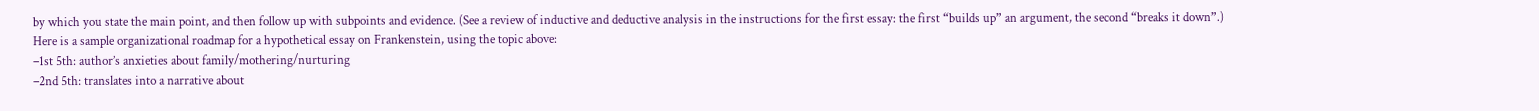by which you state the main point, and then follow up with subpoints and evidence. (See a review of inductive and deductive analysis in the instructions for the first essay: the first “builds up” an argument, the second “breaks it down”.)
Here is a sample organizational roadmap for a hypothetical essay on Frankenstein, using the topic above:
–1st 5th: author’s anxieties about family/mothering/nurturing
–2nd 5th: translates into a narrative about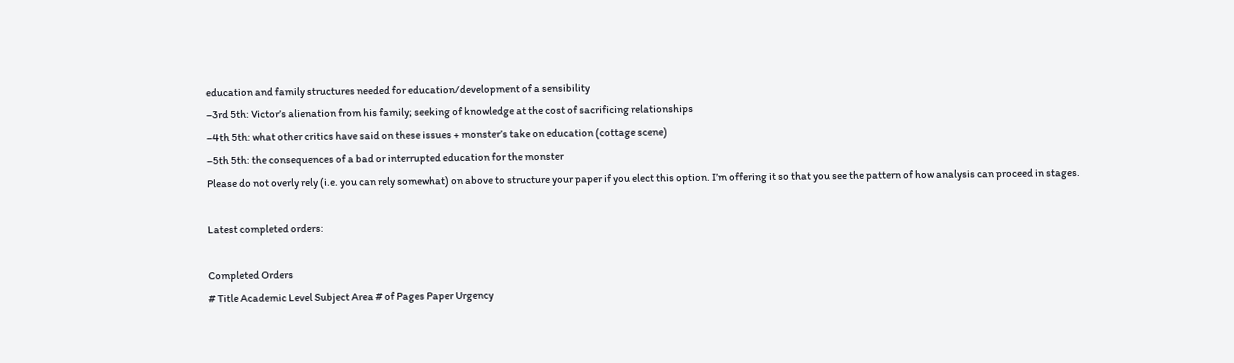education and family structures needed for education/development of a sensibility
–3rd 5th: Victor’s alienation from his family; seeking of knowledge at the cost of sacrificing relationships
–4th 5th: what other critics have said on these issues + monster’s take on education (cottage scene)
–5th 5th: the consequences of a bad or interrupted education for the monster
Please do not overly rely (i.e. you can rely somewhat) on above to structure your paper if you elect this option. I’m offering it so that you see the pattern of how analysis can proceed in stages.

Latest completed orders:

Completed Orders
# Title Academic Level Subject Area # of Pages Paper Urgency